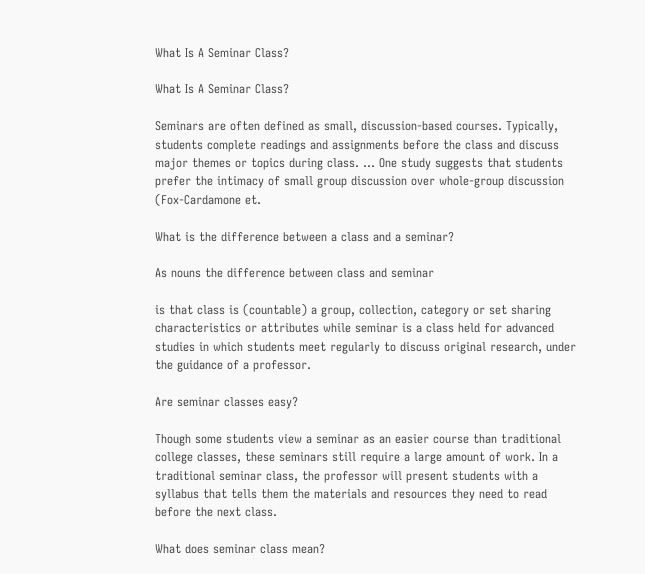What Is A Seminar Class?

What Is A Seminar Class?

Seminars are often defined as small, discussion-based courses. Typically, students complete readings and assignments before the class and discuss major themes or topics during class. … One study suggests that students prefer the intimacy of small group discussion over whole-group discussion (Fox-Cardamone et.

What is the difference between a class and a seminar?

As nouns the difference between class and seminar

is that class is (countable) a group, collection, category or set sharing characteristics or attributes while seminar is a class held for advanced studies in which students meet regularly to discuss original research, under the guidance of a professor.

Are seminar classes easy?

Though some students view a seminar as an easier course than traditional college classes, these seminars still require a large amount of work. In a traditional seminar class, the professor will present students with a syllabus that tells them the materials and resources they need to read before the next class.

What does seminar class mean?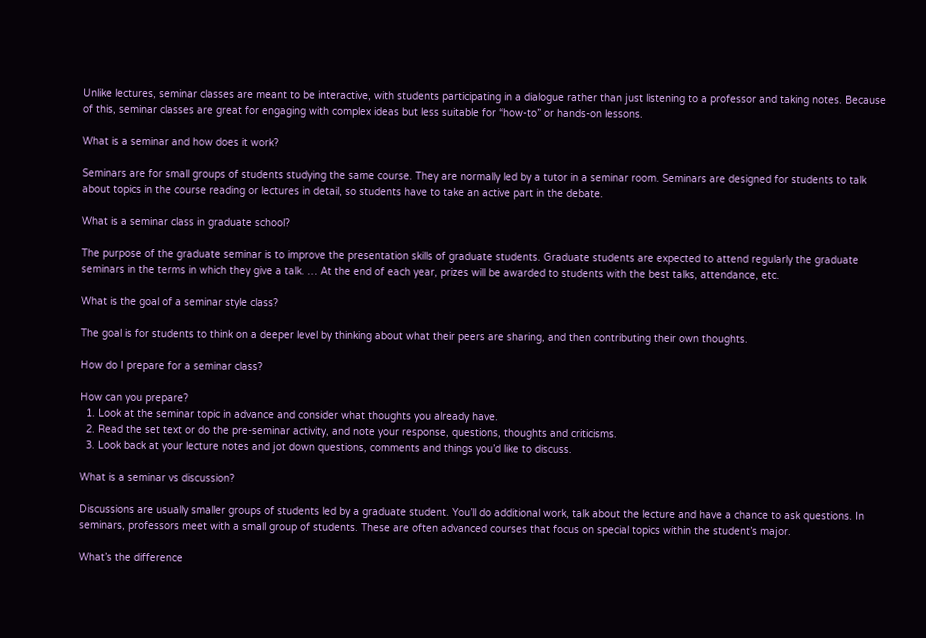Unlike lectures, seminar classes are meant to be interactive, with students participating in a dialogue rather than just listening to a professor and taking notes. Because of this, seminar classes are great for engaging with complex ideas but less suitable for “how-to” or hands-on lessons.

What is a seminar and how does it work?

Seminars are for small groups of students studying the same course. They are normally led by a tutor in a seminar room. Seminars are designed for students to talk about topics in the course reading or lectures in detail, so students have to take an active part in the debate.

What is a seminar class in graduate school?

The purpose of the graduate seminar is to improve the presentation skills of graduate students. Graduate students are expected to attend regularly the graduate seminars in the terms in which they give a talk. … At the end of each year, prizes will be awarded to students with the best talks, attendance, etc.

What is the goal of a seminar style class?

The goal is for students to think on a deeper level by thinking about what their peers are sharing, and then contributing their own thoughts.

How do I prepare for a seminar class?

How can you prepare?
  1. Look at the seminar topic in advance and consider what thoughts you already have.
  2. Read the set text or do the pre-seminar activity, and note your response, questions, thoughts and criticisms.
  3. Look back at your lecture notes and jot down questions, comments and things you’d like to discuss.

What is a seminar vs discussion?

Discussions are usually smaller groups of students led by a graduate student. You’ll do additional work, talk about the lecture and have a chance to ask questions. In seminars, professors meet with a small group of students. These are often advanced courses that focus on special topics within the student’s major.

What’s the difference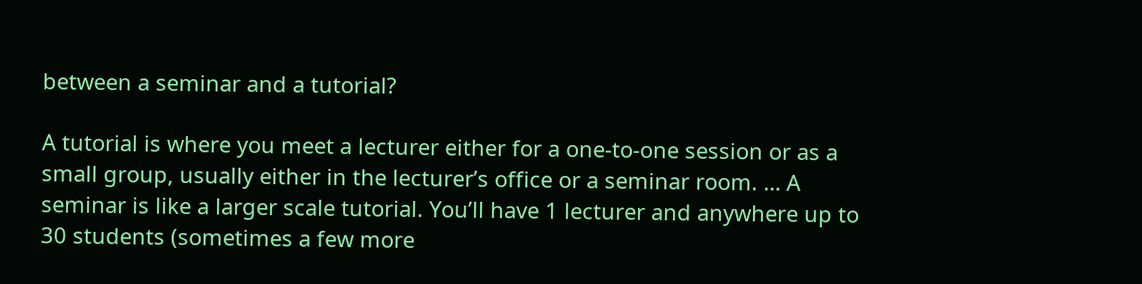between a seminar and a tutorial?

A tutorial is where you meet a lecturer either for a one-to-one session or as a small group, usually either in the lecturer’s office or a seminar room. … A seminar is like a larger scale tutorial. You’ll have 1 lecturer and anywhere up to 30 students (sometimes a few more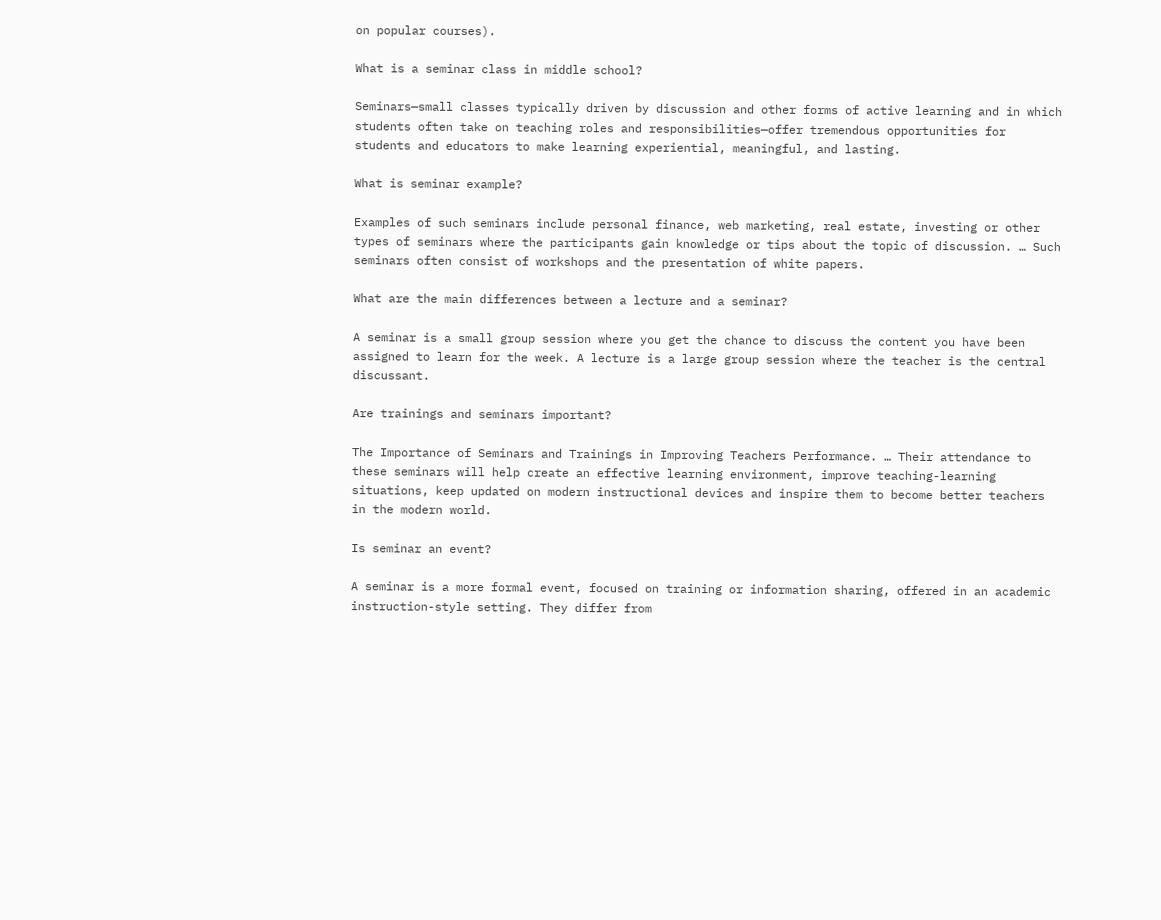on popular courses).

What is a seminar class in middle school?

Seminars—small classes typically driven by discussion and other forms of active learning and in which students often take on teaching roles and responsibilities—offer tremendous opportunities for students and educators to make learning experiential, meaningful, and lasting.

What is seminar example?

Examples of such seminars include personal finance, web marketing, real estate, investing or other types of seminars where the participants gain knowledge or tips about the topic of discussion. … Such seminars often consist of workshops and the presentation of white papers.

What are the main differences between a lecture and a seminar?

A seminar is a small group session where you get the chance to discuss the content you have been assigned to learn for the week. A lecture is a large group session where the teacher is the central discussant.

Are trainings and seminars important?

The Importance of Seminars and Trainings in Improving Teachers Performance. … Their attendance to these seminars will help create an effective learning environment, improve teaching-learning situations, keep updated on modern instructional devices and inspire them to become better teachers in the modern world.

Is seminar an event?

A seminar is a more formal event, focused on training or information sharing, offered in an academic instruction-style setting. They differ from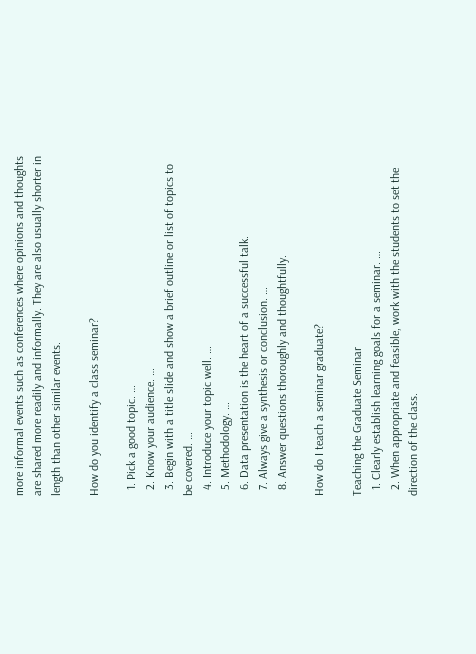more informal events such as conferences where opinions and thoughts are shared more readily and informally. They are also usually shorter in length than other similar events.

How do you identify a class seminar?

  1. Pick a good topic. …
  2. Know your audience. …
  3. Begin with a title slide and show a brief outline or list of topics to be covered. …
  4. Introduce your topic well. …
  5. Methodology. …
  6. Data presentation is the heart of a successful talk.
  7. Always give a synthesis or conclusion. …
  8. Answer questions thoroughly and thoughtfully.

How do I teach a seminar graduate?

Teaching the Graduate Seminar
  1. Clearly establish learning goals for a seminar. …
  2. When appropriate and feasible, work with the students to set the direction of the class.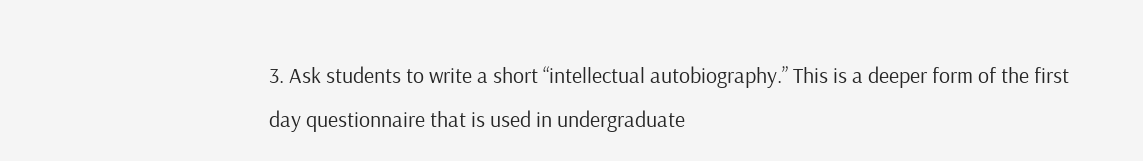3. Ask students to write a short “intellectual autobiography.” This is a deeper form of the first day questionnaire that is used in undergraduate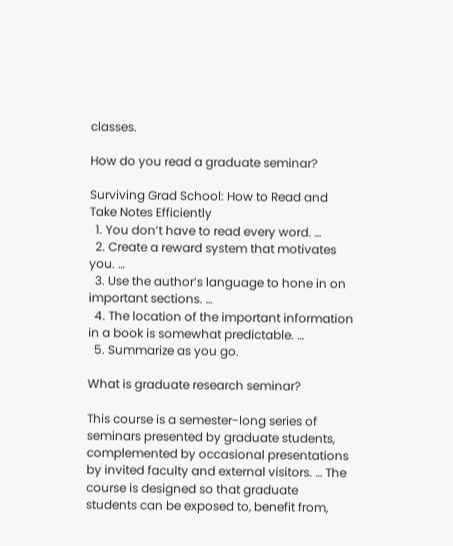classes.

How do you read a graduate seminar?

Surviving Grad School: How to Read and Take Notes Efficiently
  1. You don’t have to read every word. …
  2. Create a reward system that motivates you. …
  3. Use the author’s language to hone in on important sections. …
  4. The location of the important information in a book is somewhat predictable. …
  5. Summarize as you go.

What is graduate research seminar?

This course is a semester-long series of seminars presented by graduate students, complemented by occasional presentations by invited faculty and external visitors. … The course is designed so that graduate students can be exposed to, benefit from,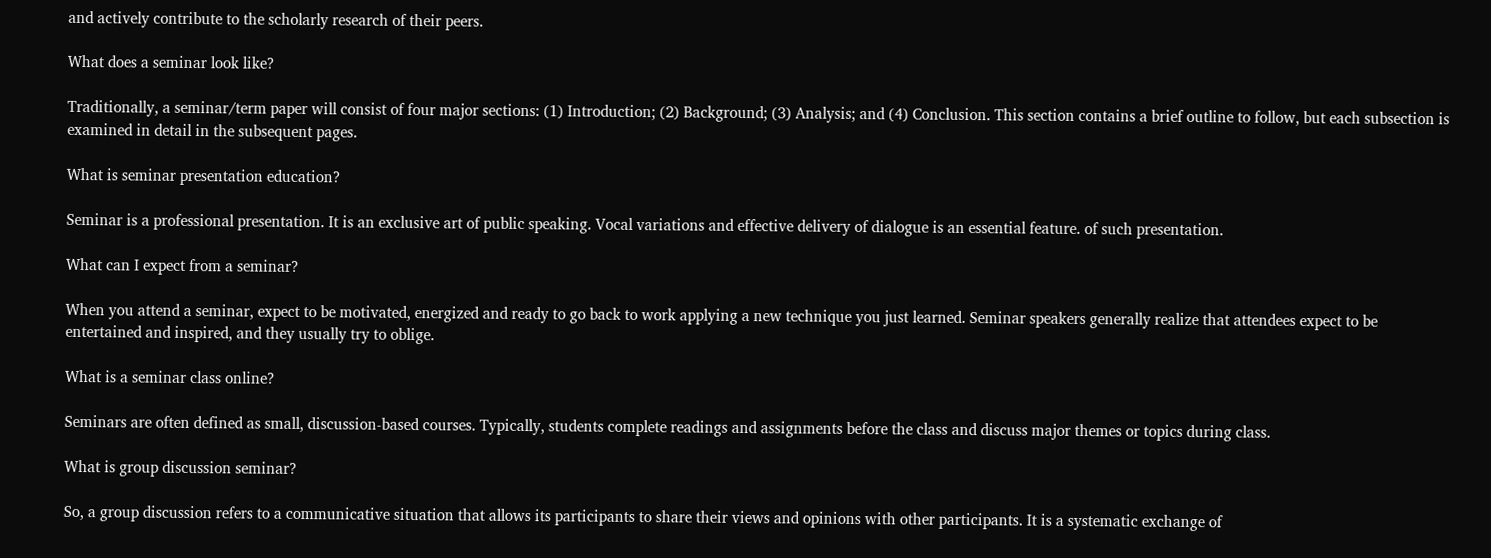and actively contribute to the scholarly research of their peers.

What does a seminar look like?

Traditionally, a seminar/term paper will consist of four major sections: (1) Introduction; (2) Background; (3) Analysis; and (4) Conclusion. This section contains a brief outline to follow, but each subsection is examined in detail in the subsequent pages.

What is seminar presentation education?

Seminar is a professional presentation. It is an exclusive art of public speaking. Vocal variations and effective delivery of dialogue is an essential feature. of such presentation.

What can I expect from a seminar?

When you attend a seminar, expect to be motivated, energized and ready to go back to work applying a new technique you just learned. Seminar speakers generally realize that attendees expect to be entertained and inspired, and they usually try to oblige.

What is a seminar class online?

Seminars are often defined as small, discussion-based courses. Typically, students complete readings and assignments before the class and discuss major themes or topics during class.

What is group discussion seminar?

So, a group discussion refers to a communicative situation that allows its participants to share their views and opinions with other participants. It is a systematic exchange of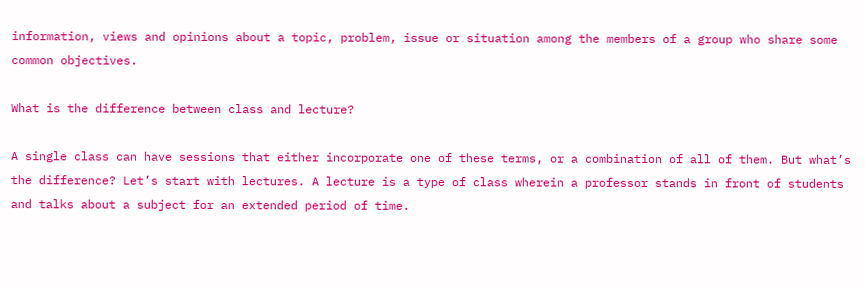information, views and opinions about a topic, problem, issue or situation among the members of a group who share some common objectives.

What is the difference between class and lecture?

A single class can have sessions that either incorporate one of these terms, or a combination of all of them. But what’s the difference? Let’s start with lectures. A lecture is a type of class wherein a professor stands in front of students and talks about a subject for an extended period of time.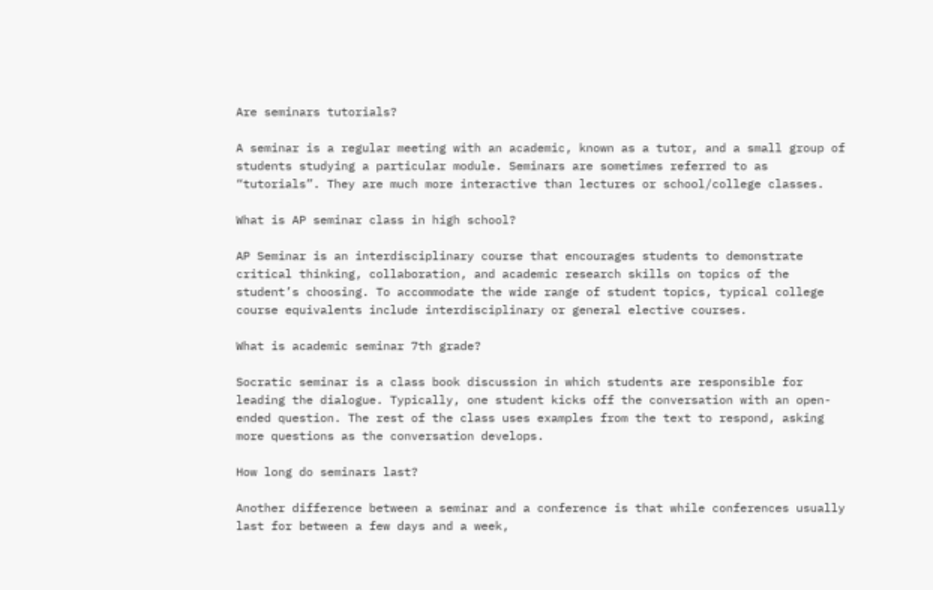Are seminars tutorials?

A seminar is a regular meeting with an academic, known as a tutor, and a small group of students studying a particular module. Seminars are sometimes referred to as “tutorials”. They are much more interactive than lectures or school/college classes.

What is AP seminar class in high school?

AP Seminar is an interdisciplinary course that encourages students to demonstrate critical thinking, collaboration, and academic research skills on topics of the student’s choosing. To accommodate the wide range of student topics, typical college course equivalents include interdisciplinary or general elective courses.

What is academic seminar 7th grade?

Socratic seminar is a class book discussion in which students are responsible for leading the dialogue. Typically, one student kicks off the conversation with an open-ended question. The rest of the class uses examples from the text to respond, asking more questions as the conversation develops.

How long do seminars last?

Another difference between a seminar and a conference is that while conferences usually last for between a few days and a week,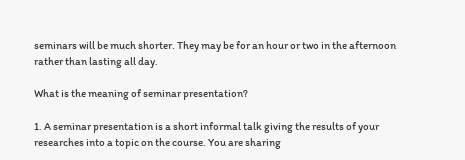seminars will be much shorter. They may be for an hour or two in the afternoon rather than lasting all day.

What is the meaning of seminar presentation?

1. A seminar presentation is a short informal talk giving the results of your researches into a topic on the course. You are sharing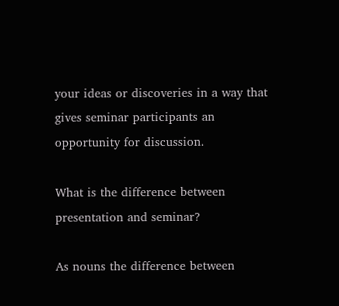your ideas or discoveries in a way that gives seminar participants an opportunity for discussion.

What is the difference between presentation and seminar?

As nouns the difference between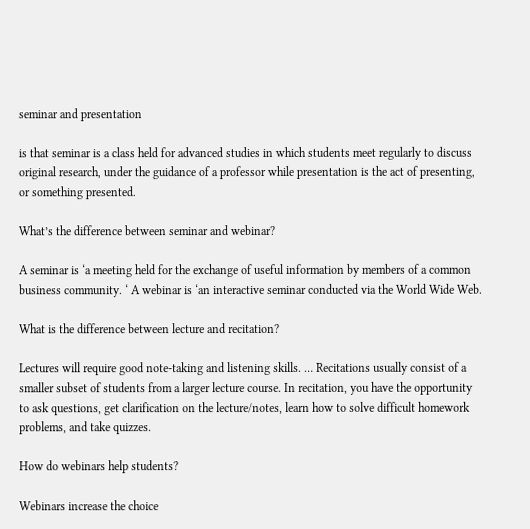seminar and presentation

is that seminar is a class held for advanced studies in which students meet regularly to discuss original research, under the guidance of a professor while presentation is the act of presenting, or something presented.

What’s the difference between seminar and webinar?

A seminar is ‘a meeting held for the exchange of useful information by members of a common business community. ‘ A webinar is ‘an interactive seminar conducted via the World Wide Web.

What is the difference between lecture and recitation?

Lectures will require good note-taking and listening skills. … Recitations usually consist of a smaller subset of students from a larger lecture course. In recitation, you have the opportunity to ask questions, get clarification on the lecture/notes, learn how to solve difficult homework problems, and take quizzes.

How do webinars help students?

Webinars increase the choice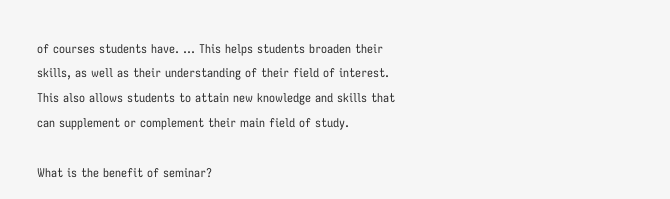of courses students have. … This helps students broaden their skills, as well as their understanding of their field of interest. This also allows students to attain new knowledge and skills that can supplement or complement their main field of study.

What is the benefit of seminar?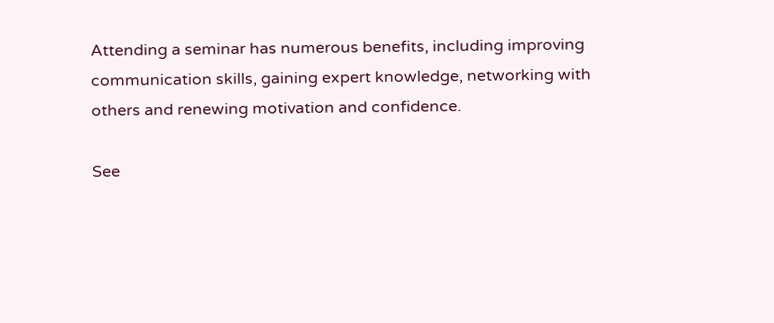Attending a seminar has numerous benefits, including improving communication skills, gaining expert knowledge, networking with others and renewing motivation and confidence.

See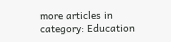more articles in category: Education